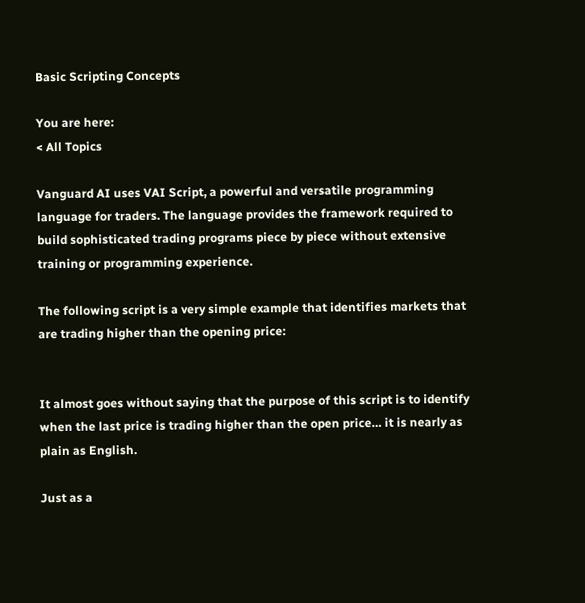Basic Scripting Concepts

You are here:
< All Topics

Vanguard AI uses VAI Script, a powerful and versatile programming language for traders. The language provides the framework required to build sophisticated trading programs piece by piece without extensive training or programming experience.

The following script is a very simple example that identifies markets that are trading higher than the opening price:


It almost goes without saying that the purpose of this script is to identify when the last price is trading higher than the open price… it is nearly as plain as English.

Just as a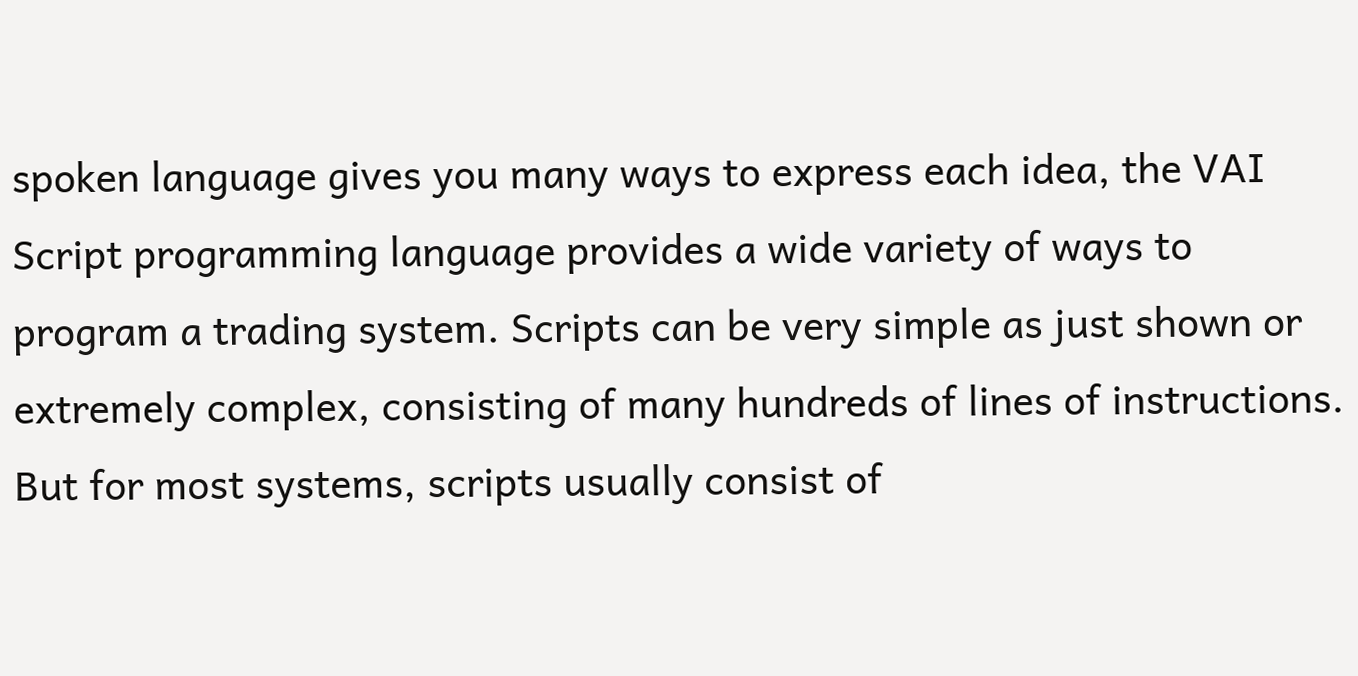spoken language gives you many ways to express each idea, the VAI Script programming language provides a wide variety of ways to program a trading system. Scripts can be very simple as just shown or extremely complex, consisting of many hundreds of lines of instructions. But for most systems, scripts usually consist of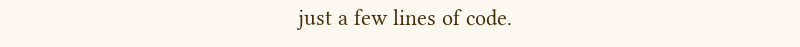just a few lines of code.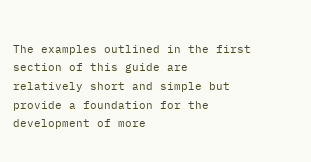The examples outlined in the first section of this guide are relatively short and simple but provide a foundation for the development of more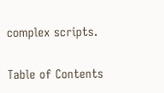complex scripts.

Table of Contents